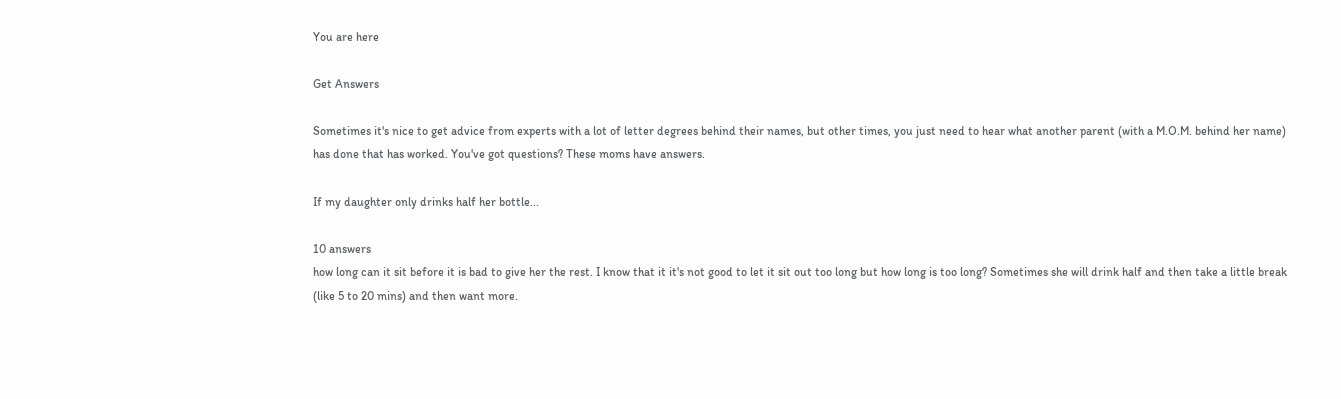You are here

Get Answers

Sometimes it's nice to get advice from experts with a lot of letter degrees behind their names, but other times, you just need to hear what another parent (with a M.O.M. behind her name) has done that has worked. You've got questions? These moms have answers.

If my daughter only drinks half her bottle...

10 answers
how long can it sit before it is bad to give her the rest. I know that it it's not good to let it sit out too long but how long is too long? Sometimes she will drink half and then take a little break (like 5 to 20 mins) and then want more.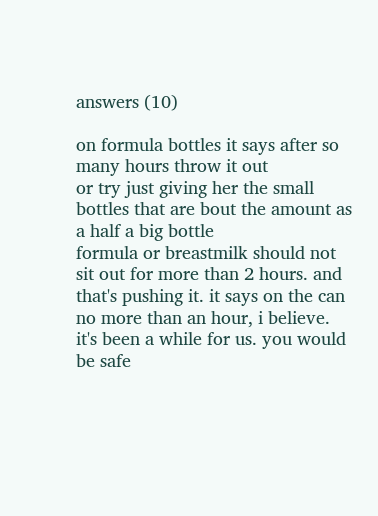answers (10)

on formula bottles it says after so many hours throw it out
or try just giving her the small bottles that are bout the amount as a half a big bottle
formula or breastmilk should not sit out for more than 2 hours. and that's pushing it. it says on the can no more than an hour, i believe. it's been a while for us. you would be safe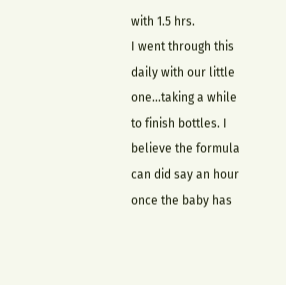with 1.5 hrs.
I went through this daily with our little one...taking a while to finish bottles. I believe the formula can did say an hour once the baby has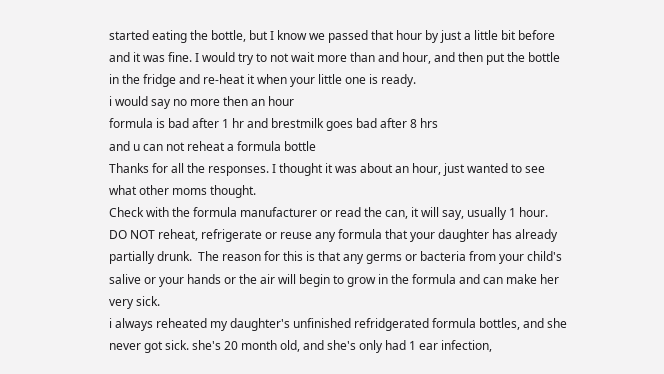started eating the bottle, but I know we passed that hour by just a little bit before and it was fine. I would try to not wait more than and hour, and then put the bottle in the fridge and re-heat it when your little one is ready.
i would say no more then an hour
formula is bad after 1 hr and brestmilk goes bad after 8 hrs
and u can not reheat a formula bottle
Thanks for all the responses. I thought it was about an hour, just wanted to see what other moms thought.
Check with the formula manufacturer or read the can, it will say, usually 1 hour.  DO NOT reheat, refrigerate or reuse any formula that your daughter has already partially drunk.  The reason for this is that any germs or bacteria from your child's salive or your hands or the air will begin to grow in the formula and can make her very sick.
i always reheated my daughter's unfinished refridgerated formula bottles, and she never got sick. she's 20 month old, and she's only had 1 ear infection,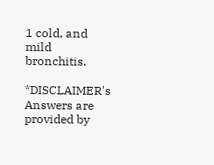1 cold, and mild bronchitis.

*DISCLAIMER's Answers are provided by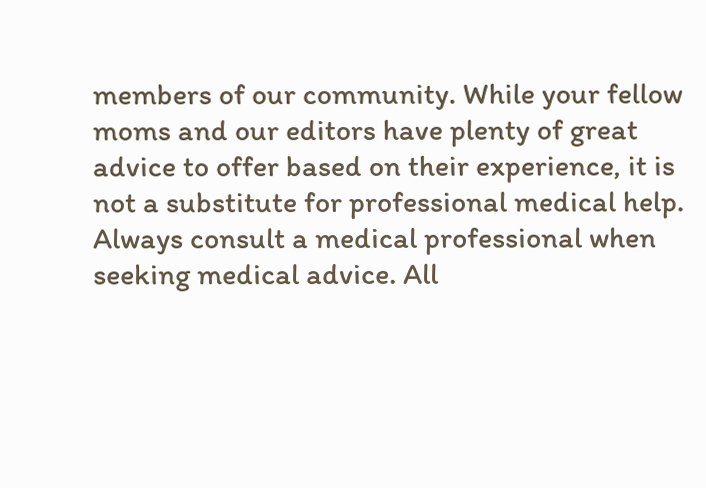members of our community. While your fellow moms and our editors have plenty of great advice to offer based on their experience, it is not a substitute for professional medical help. Always consult a medical professional when seeking medical advice. All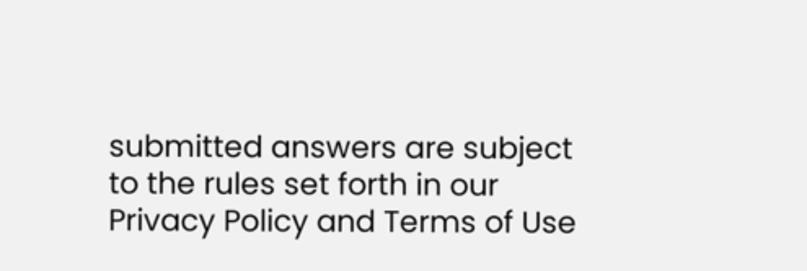submitted answers are subject to the rules set forth in our Privacy Policy and Terms of Use